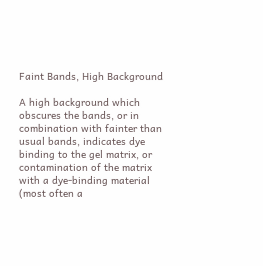Faint Bands, High Background

A high background which obscures the bands, or in combination with fainter than usual bands, indicates dye binding to the gel matrix, or contamination of the matrix with a dye-binding material (most often a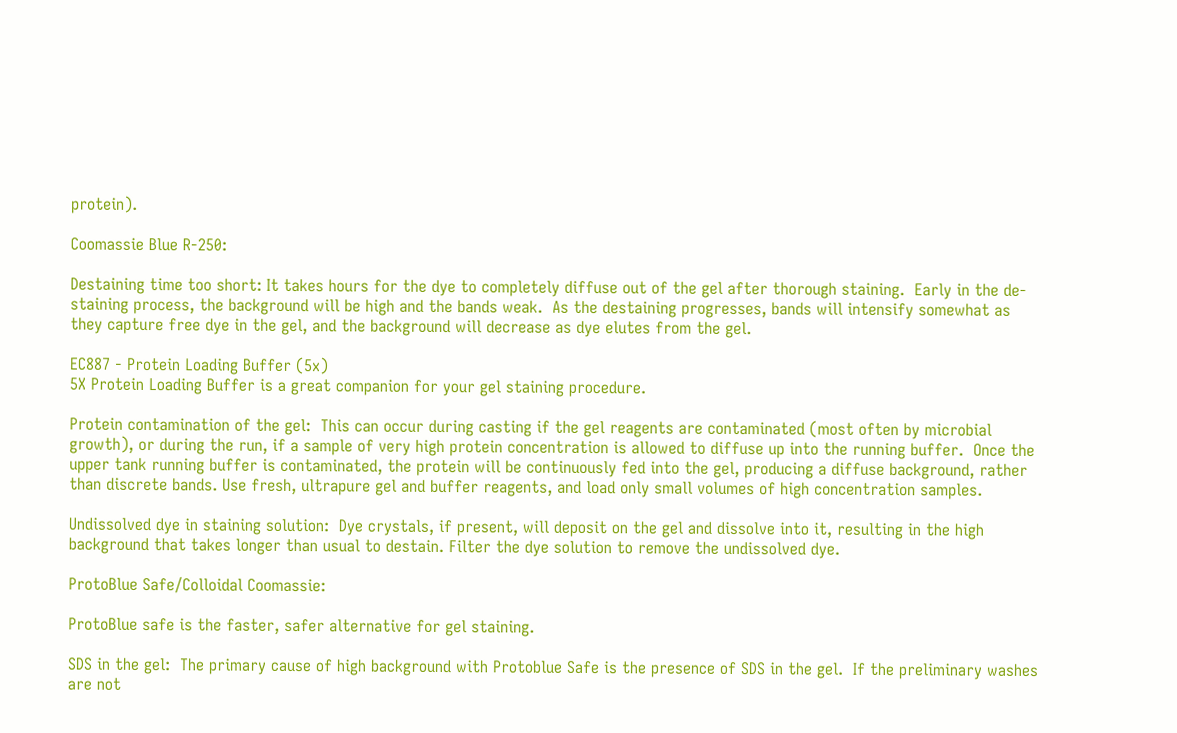protein).

Coomassie Blue R-250:

Destaining time too short: It takes hours for the dye to completely diffuse out of the gel after thorough staining.  Early in the de-staining process, the background will be high and the bands weak.  As the destaining progresses, bands will intensify somewhat as they capture free dye in the gel, and the background will decrease as dye elutes from the gel.

EC887 - Protein Loading Buffer (5x)
5X Protein Loading Buffer is a great companion for your gel staining procedure.

Protein contamination of the gel:  This can occur during casting if the gel reagents are contaminated (most often by microbial growth), or during the run, if a sample of very high protein concentration is allowed to diffuse up into the running buffer.  Once the upper tank running buffer is contaminated, the protein will be continuously fed into the gel, producing a diffuse background, rather than discrete bands. Use fresh, ultrapure gel and buffer reagents, and load only small volumes of high concentration samples.

Undissolved dye in staining solution:  Dye crystals, if present, will deposit on the gel and dissolve into it, resulting in the high background that takes longer than usual to destain. Filter the dye solution to remove the undissolved dye.

ProtoBlue Safe/Colloidal Coomassie:

ProtoBlue safe is the faster, safer alternative for gel staining.

SDS in the gel:  The primary cause of high background with Protoblue Safe is the presence of SDS in the gel.  If the preliminary washes are not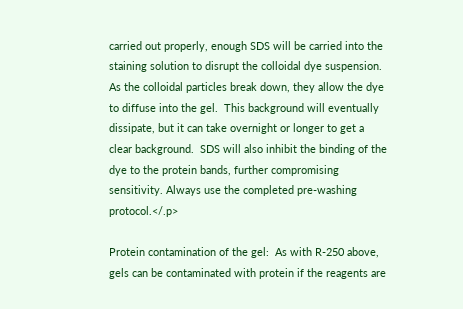carried out properly, enough SDS will be carried into the staining solution to disrupt the colloidal dye suspension.  As the colloidal particles break down, they allow the dye to diffuse into the gel.  This background will eventually dissipate, but it can take overnight or longer to get a clear background.  SDS will also inhibit the binding of the dye to the protein bands, further compromising sensitivity. Always use the completed pre-washing protocol.</.p>

Protein contamination of the gel:  As with R-250 above, gels can be contaminated with protein if the reagents are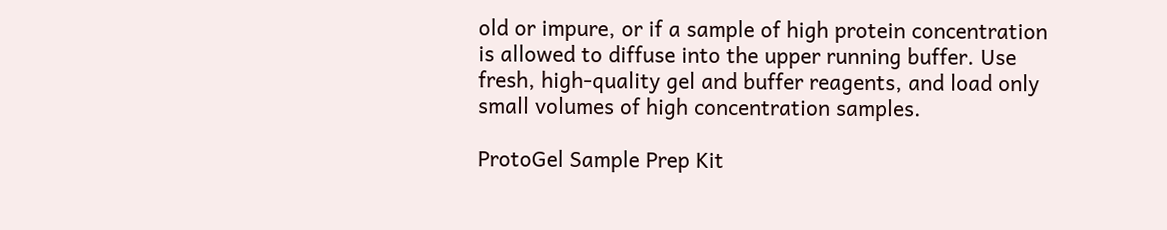old or impure, or if a sample of high protein concentration is allowed to diffuse into the upper running buffer. Use fresh, high-quality gel and buffer reagents, and load only small volumes of high concentration samples.

ProtoGel Sample Prep Kit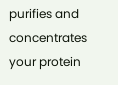purifies and concentrates your protein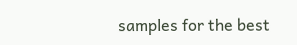samples for the best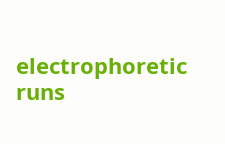electrophoretic runs